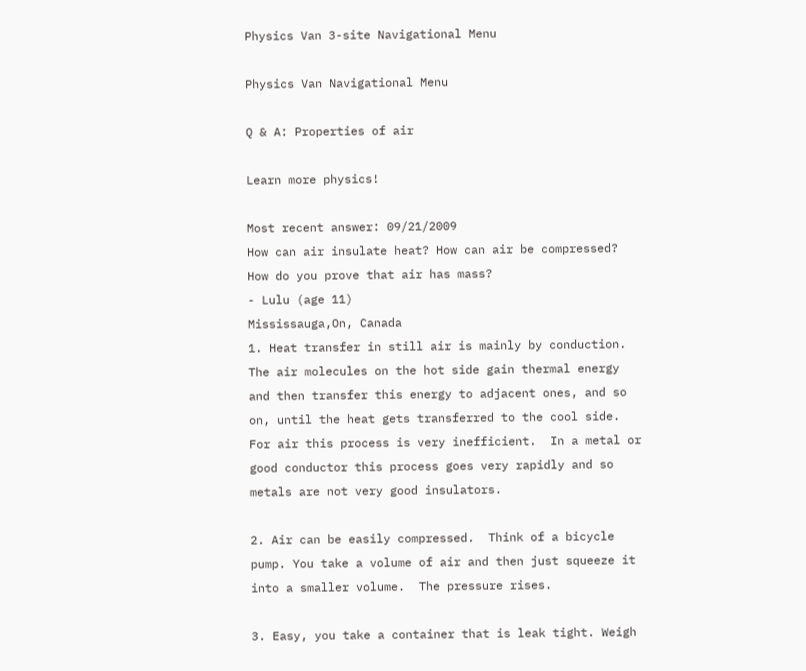Physics Van 3-site Navigational Menu

Physics Van Navigational Menu

Q & A: Properties of air

Learn more physics!

Most recent answer: 09/21/2009
How can air insulate heat? How can air be compressed? How do you prove that air has mass?
- Lulu (age 11)
Mississauga,On, Canada
1. Heat transfer in still air is mainly by conduction.  The air molecules on the hot side gain thermal energy and then transfer this energy to adjacent ones, and so on, until the heat gets transferred to the cool side.  For air this process is very inefficient.  In a metal or good conductor this process goes very rapidly and so metals are not very good insulators.

2. Air can be easily compressed.  Think of a bicycle pump. You take a volume of air and then just squeeze it into a smaller volume.  The pressure rises.

3. Easy, you take a container that is leak tight. Weigh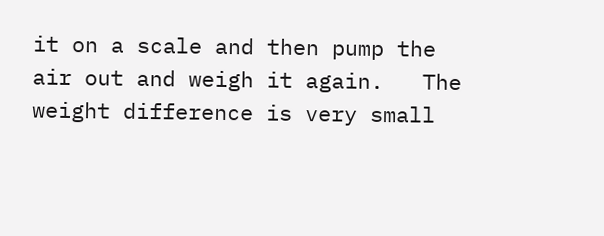it on a scale and then pump the air out and weigh it again.   The weight difference is very small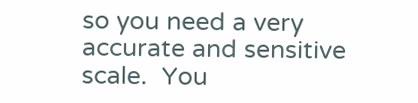so you need a very accurate and sensitive scale.  You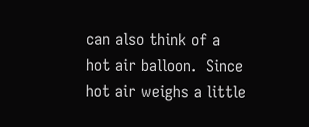can also think of a hot air balloon.  Since hot air weighs a little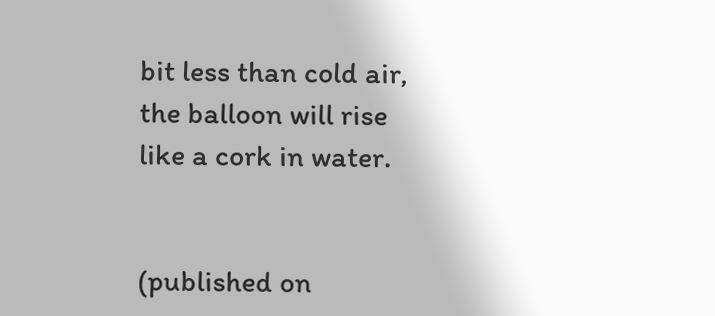bit less than cold air, the balloon will rise like a cork in water.


(published on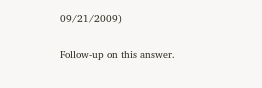09/21/2009)

Follow-up on this answer.